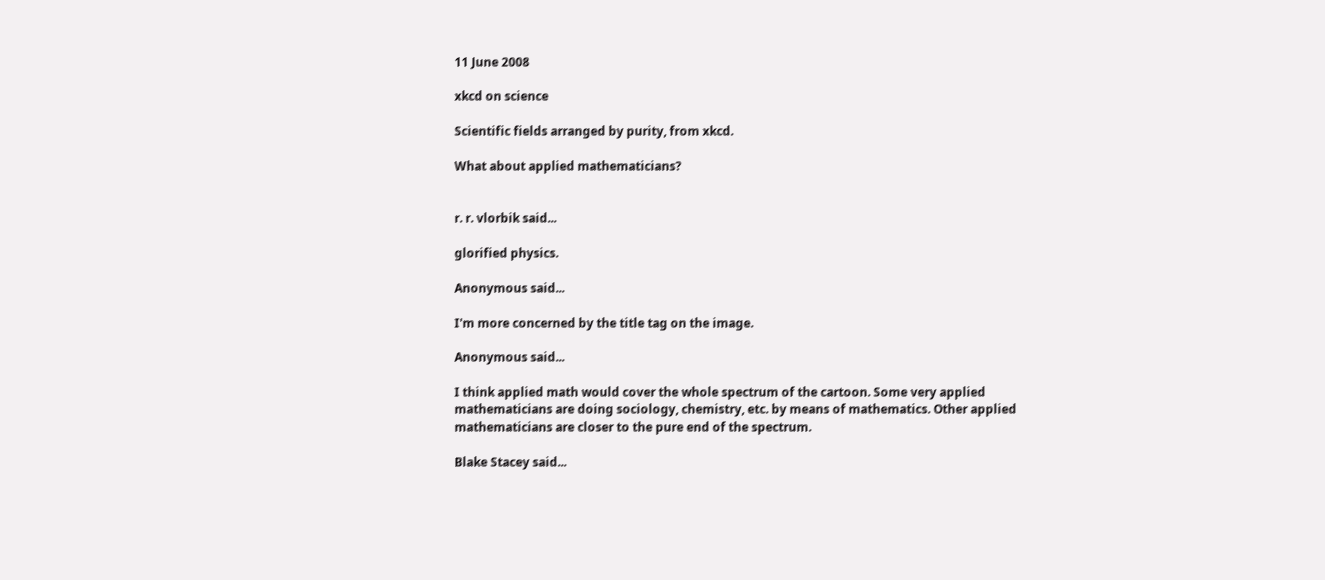11 June 2008

xkcd on science

Scientific fields arranged by purity, from xkcd.

What about applied mathematicians?


r. r. vlorbik said...

glorified physics.

Anonymous said...

I'm more concerned by the title tag on the image.

Anonymous said...

I think applied math would cover the whole spectrum of the cartoon. Some very applied mathematicians are doing sociology, chemistry, etc. by means of mathematics. Other applied mathematicians are closer to the pure end of the spectrum.

Blake Stacey said...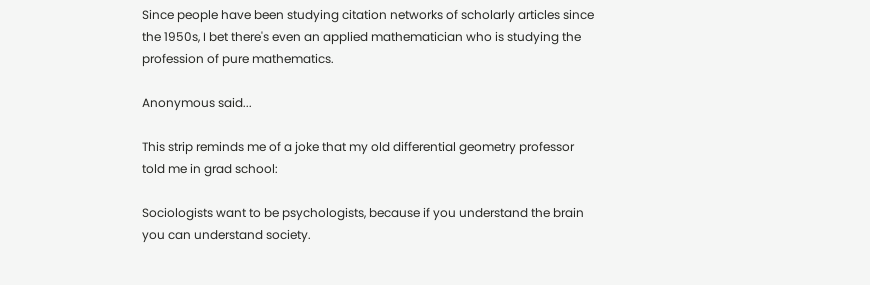Since people have been studying citation networks of scholarly articles since the 1950s, I bet there's even an applied mathematician who is studying the profession of pure mathematics.

Anonymous said...

This strip reminds me of a joke that my old differential geometry professor told me in grad school:

Sociologists want to be psychologists, because if you understand the brain you can understand society.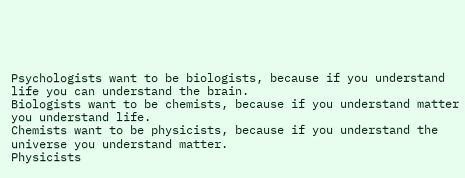Psychologists want to be biologists, because if you understand life you can understand the brain.
Biologists want to be chemists, because if you understand matter you understand life.
Chemists want to be physicists, because if you understand the universe you understand matter.
Physicists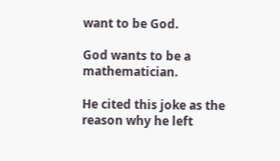want to be God.

God wants to be a mathematician.

He cited this joke as the reason why he left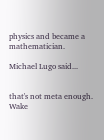physics and became a mathematician.

Michael Lugo said...


that's not meta enough. Wake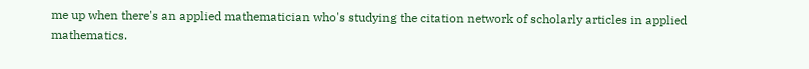me up when there's an applied mathematician who's studying the citation network of scholarly articles in applied mathematics.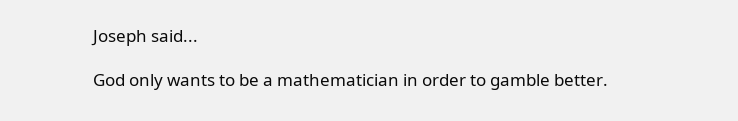Joseph said...

God only wants to be a mathematician in order to gamble better.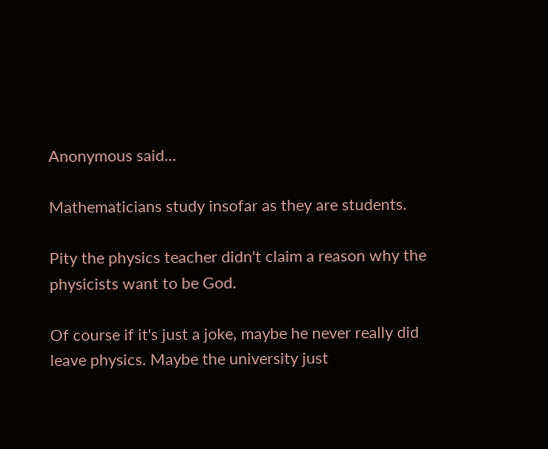Anonymous said...

Mathematicians study insofar as they are students.

Pity the physics teacher didn't claim a reason why the physicists want to be God.

Of course if it's just a joke, maybe he never really did leave physics. Maybe the university just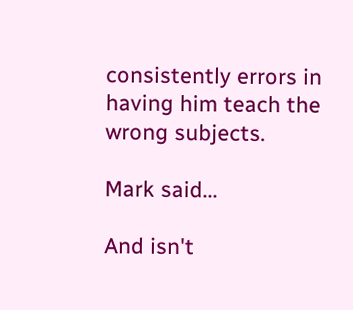consistently errors in having him teach the wrong subjects.

Mark said...

And isn't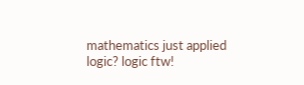mathematics just applied logic? logic ftw!